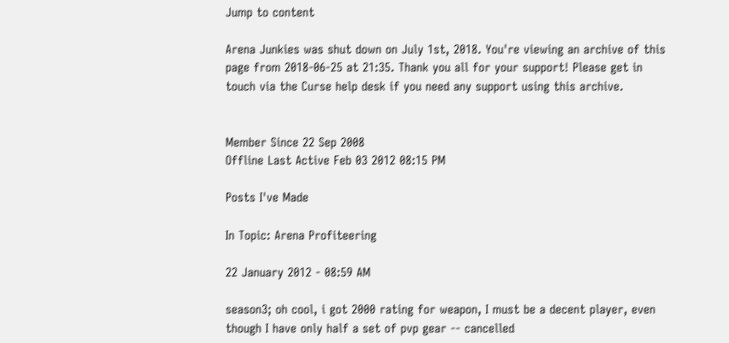Jump to content

Arena Junkies was shut down on July 1st, 2018. You're viewing an archive of this page from 2018-06-25 at 21:35. Thank you all for your support! Please get in touch via the Curse help desk if you need any support using this archive.


Member Since 22 Sep 2008
Offline Last Active Feb 03 2012 08:15 PM

Posts I've Made

In Topic: Arena Profiteering

22 January 2012 - 08:59 AM

season3; oh cool, i got 2000 rating for weapon, I must be a decent player, even though I have only half a set of pvp gear -- cancelled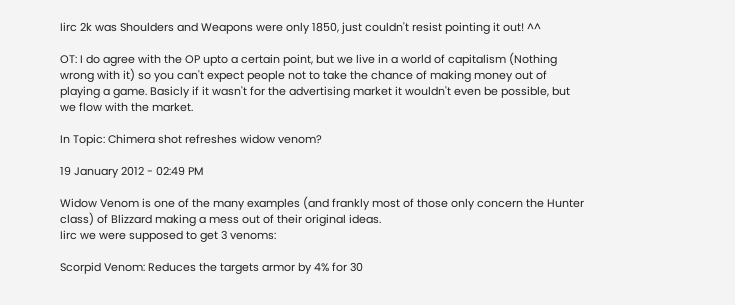Iirc 2k was Shoulders and Weapons were only 1850, just couldn't resist pointing it out! ^^

OT: I do agree with the OP upto a certain point, but we live in a world of capitalism (Nothing wrong with it) so you can't expect people not to take the chance of making money out of playing a game. Basicly if it wasn't for the advertising market it wouldn't even be possible, but we flow with the market.

In Topic: Chimera shot refreshes widow venom?

19 January 2012 - 02:49 PM

Widow Venom is one of the many examples (and frankly most of those only concern the Hunter class) of Blizzard making a mess out of their original ideas.
Iirc we were supposed to get 3 venoms:

Scorpid Venom: Reduces the targets armor by 4% for 30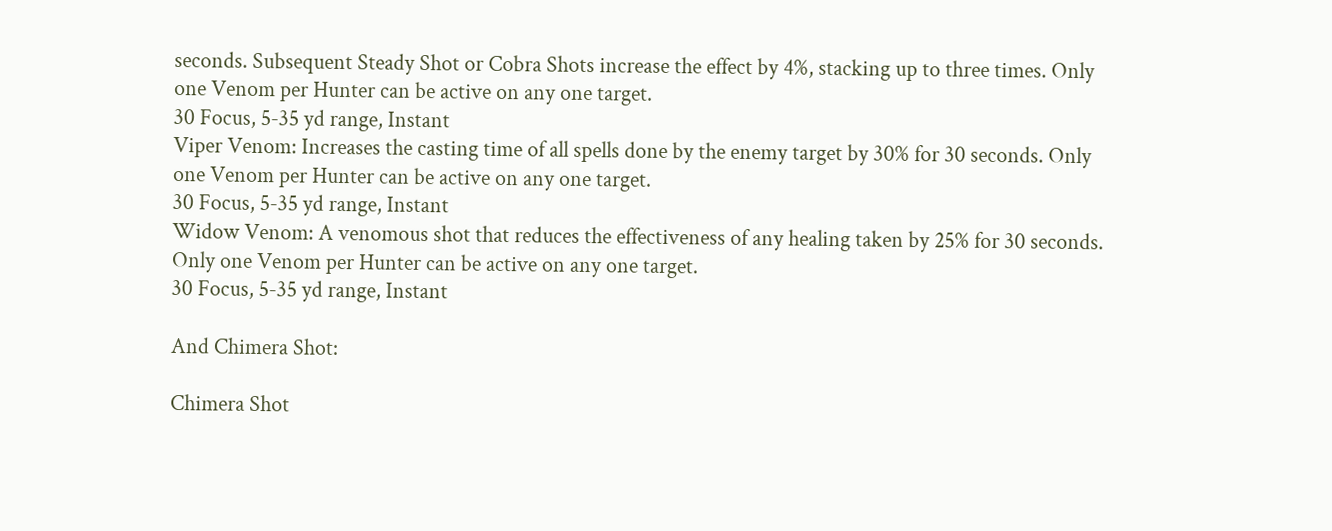seconds. Subsequent Steady Shot or Cobra Shots increase the effect by 4%, stacking up to three times. Only one Venom per Hunter can be active on any one target.
30 Focus, 5-35 yd range, Instant
Viper Venom: Increases the casting time of all spells done by the enemy target by 30% for 30 seconds. Only one Venom per Hunter can be active on any one target.
30 Focus, 5-35 yd range, Instant
Widow Venom: A venomous shot that reduces the effectiveness of any healing taken by 25% for 30 seconds. Only one Venom per Hunter can be active on any one target.
30 Focus, 5-35 yd range, Instant

And Chimera Shot:

Chimera Shot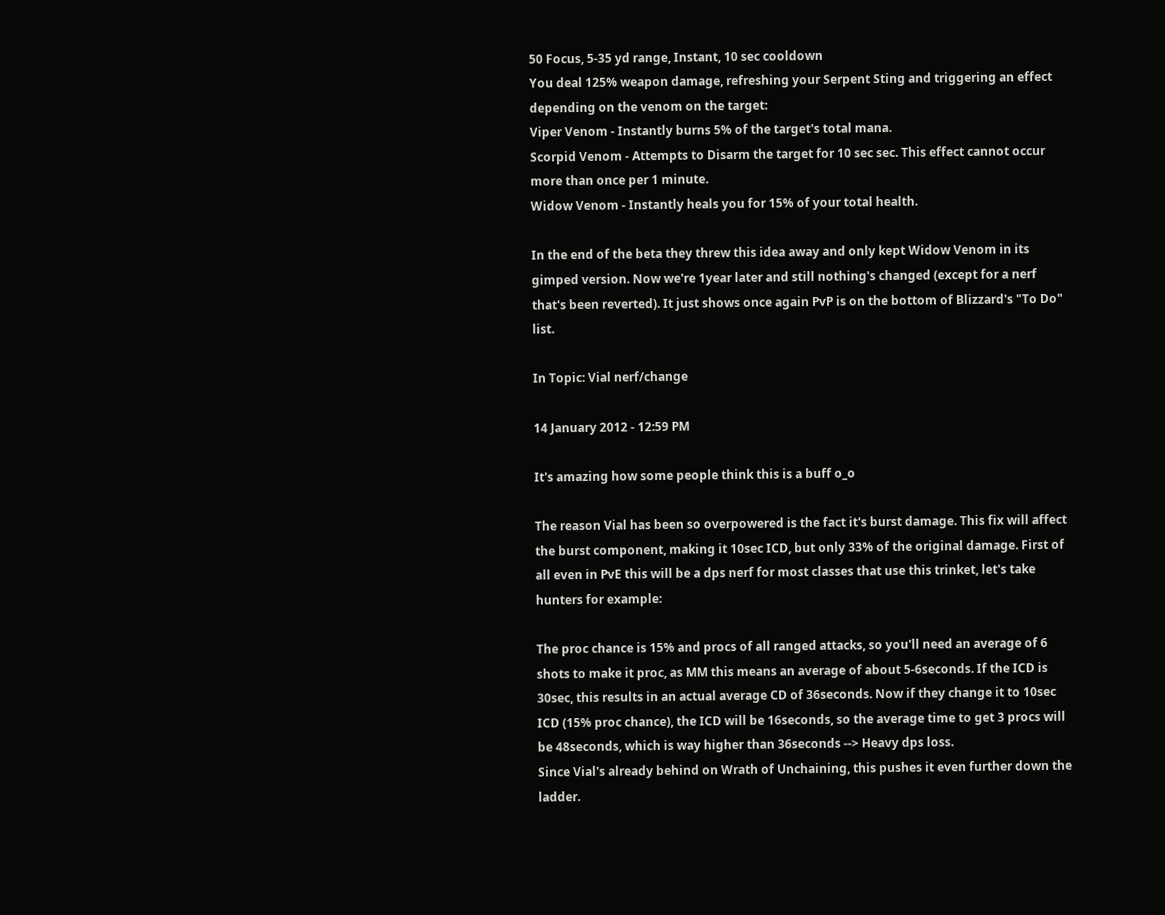50 Focus, 5-35 yd range, Instant, 10 sec cooldown
You deal 125% weapon damage, refreshing your Serpent Sting and triggering an effect depending on the venom on the target:
Viper Venom - Instantly burns 5% of the target's total mana.
Scorpid Venom - Attempts to Disarm the target for 10 sec sec. This effect cannot occur more than once per 1 minute.
Widow Venom - Instantly heals you for 15% of your total health.

In the end of the beta they threw this idea away and only kept Widow Venom in its gimped version. Now we're 1year later and still nothing's changed (except for a nerf that's been reverted). It just shows once again PvP is on the bottom of Blizzard's "To Do" list.

In Topic: Vial nerf/change

14 January 2012 - 12:59 PM

It's amazing how some people think this is a buff o_o

The reason Vial has been so overpowered is the fact it's burst damage. This fix will affect the burst component, making it 10sec ICD, but only 33% of the original damage. First of all even in PvE this will be a dps nerf for most classes that use this trinket, let's take hunters for example:

The proc chance is 15% and procs of all ranged attacks, so you'll need an average of 6 shots to make it proc, as MM this means an average of about 5-6seconds. If the ICD is 30sec, this results in an actual average CD of 36seconds. Now if they change it to 10sec ICD (15% proc chance), the ICD will be 16seconds, so the average time to get 3 procs will be 48seconds, which is way higher than 36seconds --> Heavy dps loss.
Since Vial's already behind on Wrath of Unchaining, this pushes it even further down the ladder.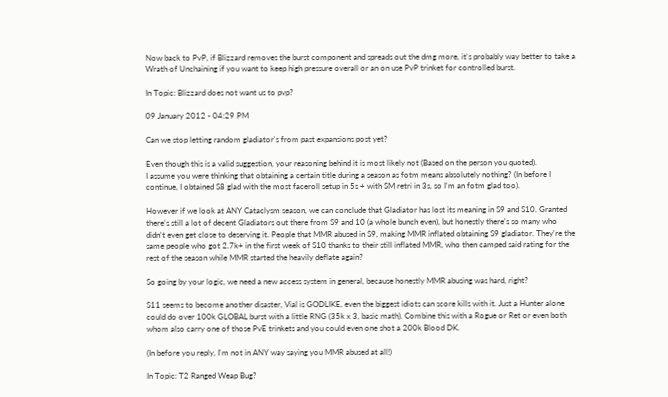Now back to PvP, if Blizzard removes the burst component and spreads out the dmg more, it's probably way better to take a Wrath of Unchaining if you want to keep high pressure overall or an on use PvP trinket for controlled burst.

In Topic: Blizzard does not want us to pvp?

09 January 2012 - 04:29 PM

Can we stop letting random gladiator's from past expansions post yet?

Even though this is a valid suggestion, your reasoning behind it is most likely not (Based on the person you quoted).
I assume you were thinking that obtaining a certain title during a season as fotm means absolutely nothing? (In before I continue, I obtained S8 glad with the most faceroll setup in 5s + with SM retri in 3s, so I'm an fotm glad too).

However if we look at ANY Cataclysm season, we can conclude that Gladiator has lost its meaning in S9 and S10. Granted there's still a lot of decent Gladiators out there from S9 and 10 (a whole bunch even), but honestly there's so many who didn't even get close to deserving it. People that MMR abused in S9, making MMR inflated obtaining S9 gladiator. They're the same people who got 2.7k+ in the first week of S10 thanks to their still inflated MMR, who then camped said rating for the rest of the season while MMR started the heavily deflate again?

So going by your logic, we need a new access system in general, because honestly MMR abusing was hard, right?

S11 seems to become another disaster, Vial is GODLIKE, even the biggest idiots can score kills with it. Just a Hunter alone could do over 100k GLOBAL burst with a little RNG (35k x 3, basic math). Combine this with a Rogue or Ret or even both whom also carry one of those PvE trinkets and you could even one shot a 200k Blood DK.

(In before you reply, I'm not in ANY way saying you MMR abused at all!)

In Topic: T2 Ranged Weap Bug?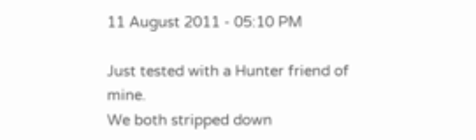11 August 2011 - 05:10 PM

Just tested with a Hunter friend of mine.
We both stripped down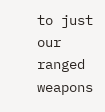to just our ranged weapons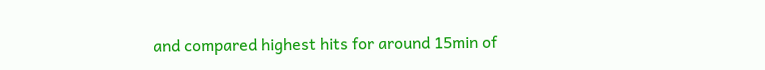and compared highest hits for around 15min of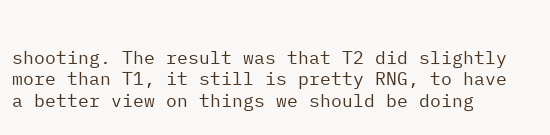shooting. The result was that T2 did slightly more than T1, it still is pretty RNG, to have a better view on things we should be doing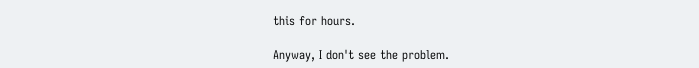this for hours.

Anyway, I don't see the problem.